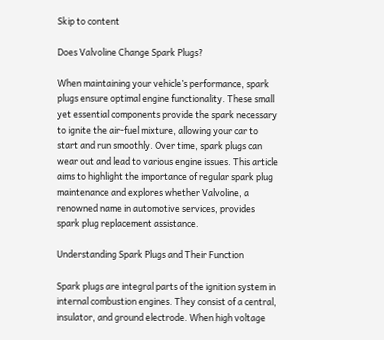Skip to content

Does Valvoline Change Spark Plugs?

When maintaining your vehicle’s performance, spark plugs ensure optimal engine functionality. These small yet essential components provide the spark necessary to ignite the air-fuel mixture, allowing your car to start and run smoothly. Over time, spark plugs can wear out and lead to various engine issues. This article aims to highlight the importance of regular spark plug maintenance and explores whether Valvoline, a renowned name in automotive services, provides spark plug replacement assistance.

Understanding Spark Plugs and Their Function

Spark plugs are integral parts of the ignition system in internal combustion engines. They consist of a central, insulator, and ground electrode. When high voltage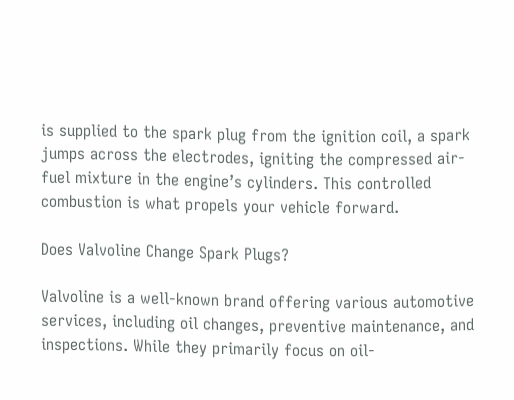is supplied to the spark plug from the ignition coil, a spark jumps across the electrodes, igniting the compressed air-fuel mixture in the engine’s cylinders. This controlled combustion is what propels your vehicle forward.

Does Valvoline Change Spark Plugs?

Valvoline is a well-known brand offering various automotive services, including oil changes, preventive maintenance, and inspections. While they primarily focus on oil-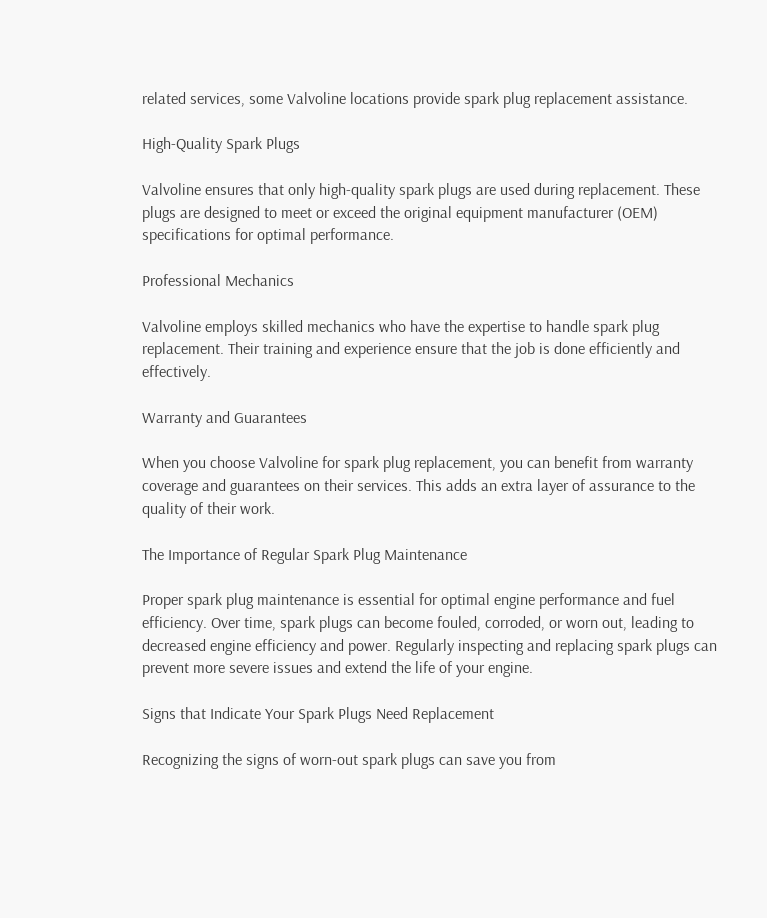related services, some Valvoline locations provide spark plug replacement assistance.

High-Quality Spark Plugs

Valvoline ensures that only high-quality spark plugs are used during replacement. These plugs are designed to meet or exceed the original equipment manufacturer (OEM) specifications for optimal performance.

Professional Mechanics

Valvoline employs skilled mechanics who have the expertise to handle spark plug replacement. Their training and experience ensure that the job is done efficiently and effectively.

Warranty and Guarantees

When you choose Valvoline for spark plug replacement, you can benefit from warranty coverage and guarantees on their services. This adds an extra layer of assurance to the quality of their work.

The Importance of Regular Spark Plug Maintenance

Proper spark plug maintenance is essential for optimal engine performance and fuel efficiency. Over time, spark plugs can become fouled, corroded, or worn out, leading to decreased engine efficiency and power. Regularly inspecting and replacing spark plugs can prevent more severe issues and extend the life of your engine.

Signs that Indicate Your Spark Plugs Need Replacement

Recognizing the signs of worn-out spark plugs can save you from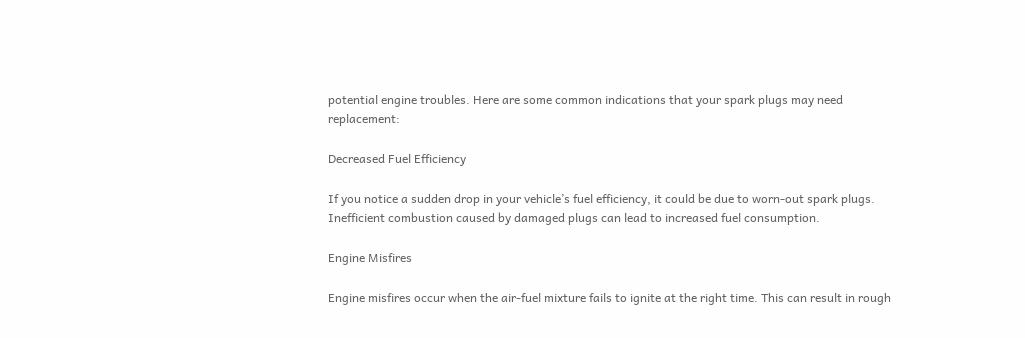potential engine troubles. Here are some common indications that your spark plugs may need replacement:

Decreased Fuel Efficiency

If you notice a sudden drop in your vehicle’s fuel efficiency, it could be due to worn-out spark plugs. Inefficient combustion caused by damaged plugs can lead to increased fuel consumption.

Engine Misfires

Engine misfires occur when the air-fuel mixture fails to ignite at the right time. This can result in rough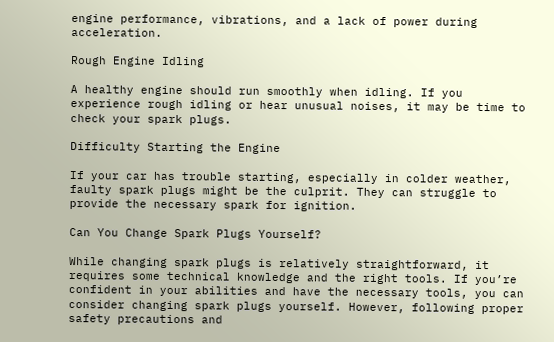engine performance, vibrations, and a lack of power during acceleration.

Rough Engine Idling

A healthy engine should run smoothly when idling. If you experience rough idling or hear unusual noises, it may be time to check your spark plugs.

Difficulty Starting the Engine

If your car has trouble starting, especially in colder weather, faulty spark plugs might be the culprit. They can struggle to provide the necessary spark for ignition.

Can You Change Spark Plugs Yourself?

While changing spark plugs is relatively straightforward, it requires some technical knowledge and the right tools. If you’re confident in your abilities and have the necessary tools, you can consider changing spark plugs yourself. However, following proper safety precautions and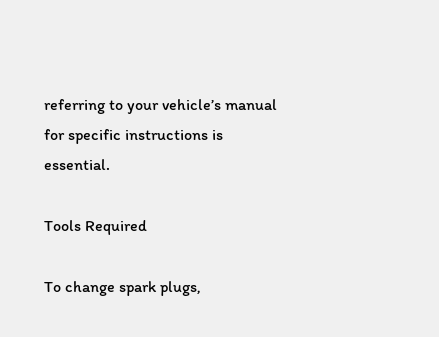referring to your vehicle’s manual for specific instructions is essential.

Tools Required

To change spark plugs,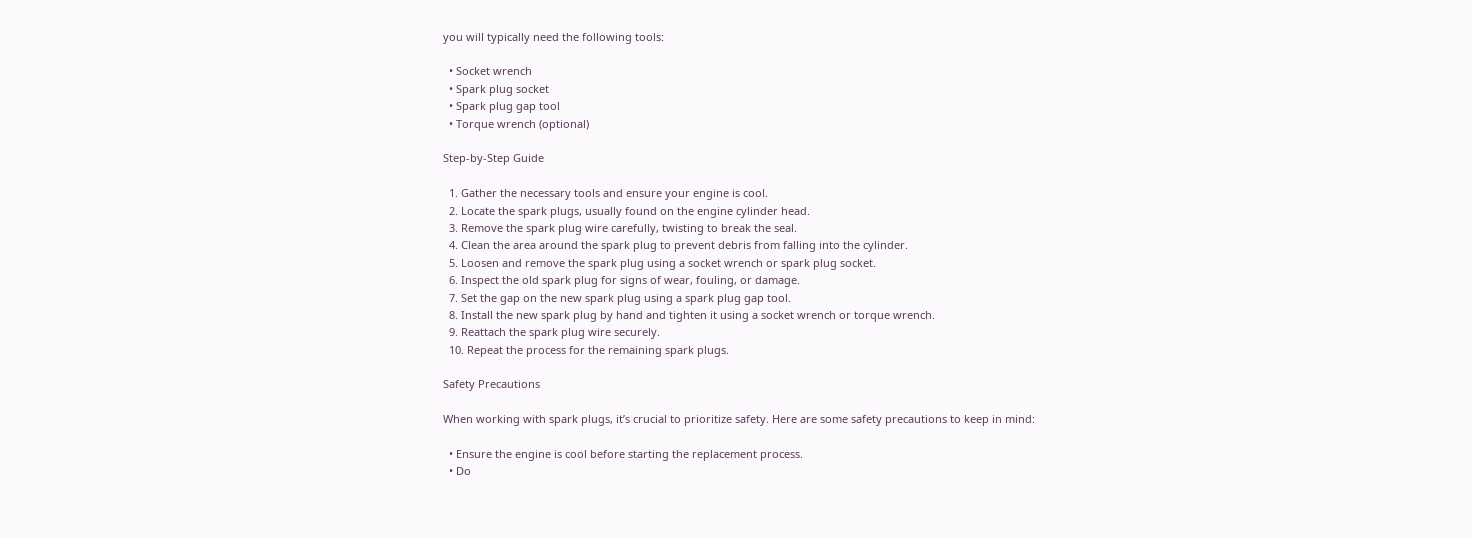you will typically need the following tools:

  • Socket wrench
  • Spark plug socket
  • Spark plug gap tool
  • Torque wrench (optional)

Step-by-Step Guide

  1. Gather the necessary tools and ensure your engine is cool.
  2. Locate the spark plugs, usually found on the engine cylinder head.
  3. Remove the spark plug wire carefully, twisting to break the seal.
  4. Clean the area around the spark plug to prevent debris from falling into the cylinder.
  5. Loosen and remove the spark plug using a socket wrench or spark plug socket.
  6. Inspect the old spark plug for signs of wear, fouling, or damage.
  7. Set the gap on the new spark plug using a spark plug gap tool.
  8. Install the new spark plug by hand and tighten it using a socket wrench or torque wrench.
  9. Reattach the spark plug wire securely.
  10. Repeat the process for the remaining spark plugs.

Safety Precautions

When working with spark plugs, it’s crucial to prioritize safety. Here are some safety precautions to keep in mind:

  • Ensure the engine is cool before starting the replacement process.
  • Do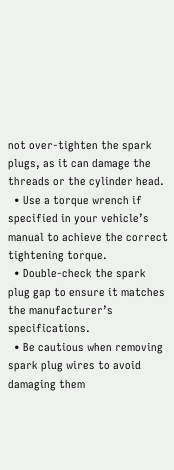not over-tighten the spark plugs, as it can damage the threads or the cylinder head.
  • Use a torque wrench if specified in your vehicle’s manual to achieve the correct tightening torque.
  • Double-check the spark plug gap to ensure it matches the manufacturer’s specifications.
  • Be cautious when removing spark plug wires to avoid damaging them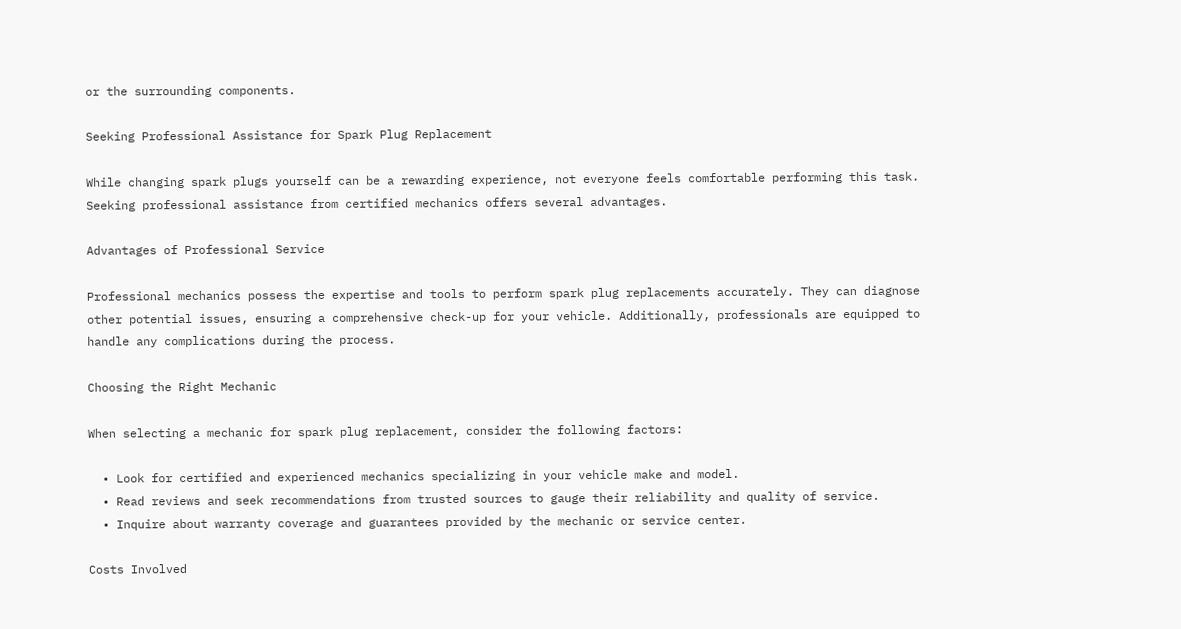or the surrounding components.

Seeking Professional Assistance for Spark Plug Replacement

While changing spark plugs yourself can be a rewarding experience, not everyone feels comfortable performing this task. Seeking professional assistance from certified mechanics offers several advantages.

Advantages of Professional Service

Professional mechanics possess the expertise and tools to perform spark plug replacements accurately. They can diagnose other potential issues, ensuring a comprehensive check-up for your vehicle. Additionally, professionals are equipped to handle any complications during the process.

Choosing the Right Mechanic

When selecting a mechanic for spark plug replacement, consider the following factors:

  • Look for certified and experienced mechanics specializing in your vehicle make and model.
  • Read reviews and seek recommendations from trusted sources to gauge their reliability and quality of service.
  • Inquire about warranty coverage and guarantees provided by the mechanic or service center.

Costs Involved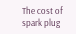The cost of spark plug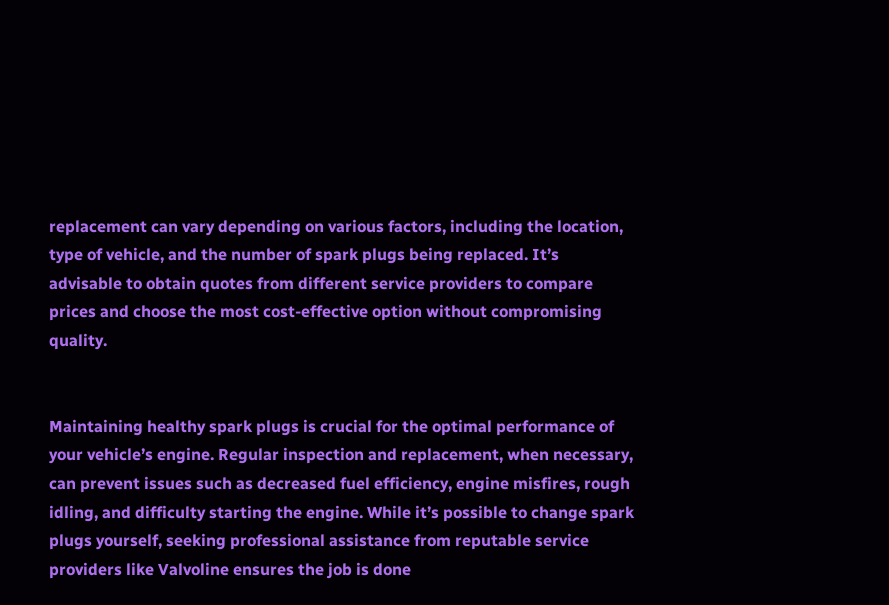replacement can vary depending on various factors, including the location, type of vehicle, and the number of spark plugs being replaced. It’s advisable to obtain quotes from different service providers to compare prices and choose the most cost-effective option without compromising quality.


Maintaining healthy spark plugs is crucial for the optimal performance of your vehicle’s engine. Regular inspection and replacement, when necessary, can prevent issues such as decreased fuel efficiency, engine misfires, rough idling, and difficulty starting the engine. While it’s possible to change spark plugs yourself, seeking professional assistance from reputable service providers like Valvoline ensures the job is done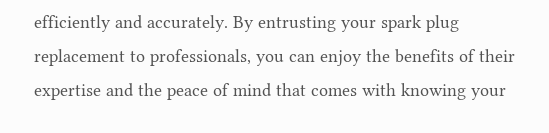efficiently and accurately. By entrusting your spark plug replacement to professionals, you can enjoy the benefits of their expertise and the peace of mind that comes with knowing your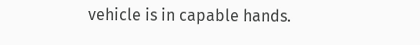vehicle is in capable hands.